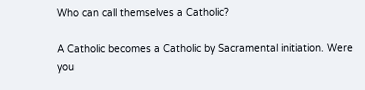Who can call themselves a Catholic?

A Catholic becomes a Catholic by Sacramental initiation. Were you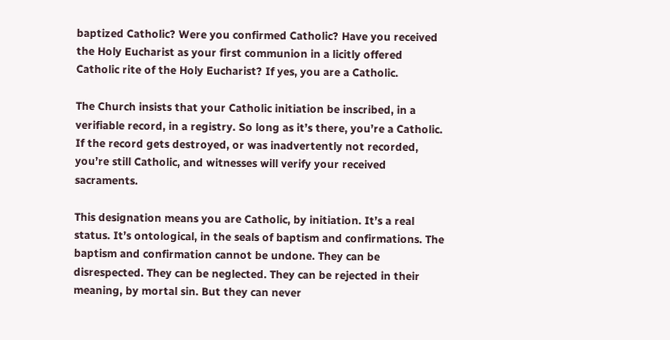baptized Catholic? Were you confirmed Catholic? Have you received the Holy Eucharist as your first communion in a licitly offered Catholic rite of the Holy Eucharist? If yes, you are a Catholic.

The Church insists that your Catholic initiation be inscribed, in a verifiable record, in a registry. So long as it’s there, you’re a Catholic. If the record gets destroyed, or was inadvertently not recorded, you’re still Catholic, and witnesses will verify your received sacraments.

This designation means you are Catholic, by initiation. It’s a real status. It’s ontological, in the seals of baptism and confirmations. The baptism and confirmation cannot be undone. They can be disrespected. They can be neglected. They can be rejected in their meaning, by mortal sin. But they can never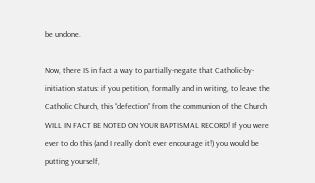be undone.

Now, there IS in fact a way to partially-negate that Catholic-by-initiation status: if you petition, formally and in writing, to leave the Catholic Church, this “defection” from the communion of the Church WILL IN FACT BE NOTED ON YOUR BAPTISMAL RECORD! If you were ever to do this (and I really don’t ever encourage it!) you would be putting yourself,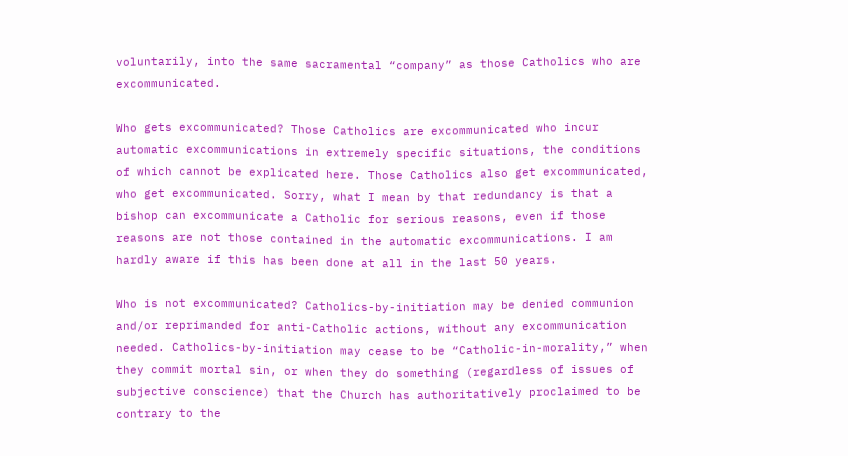voluntarily, into the same sacramental “company” as those Catholics who are excommunicated.

Who gets excommunicated? Those Catholics are excommunicated who incur automatic excommunications in extremely specific situations, the conditions of which cannot be explicated here. Those Catholics also get excommunicated, who get excommunicated. Sorry, what I mean by that redundancy is that a bishop can excommunicate a Catholic for serious reasons, even if those reasons are not those contained in the automatic excommunications. I am hardly aware if this has been done at all in the last 50 years.

Who is not excommunicated? Catholics-by-initiation may be denied communion and/or reprimanded for anti-Catholic actions, without any excommunication needed. Catholics-by-initiation may cease to be “Catholic-in-morality,” when they commit mortal sin, or when they do something (regardless of issues of subjective conscience) that the Church has authoritatively proclaimed to be contrary to the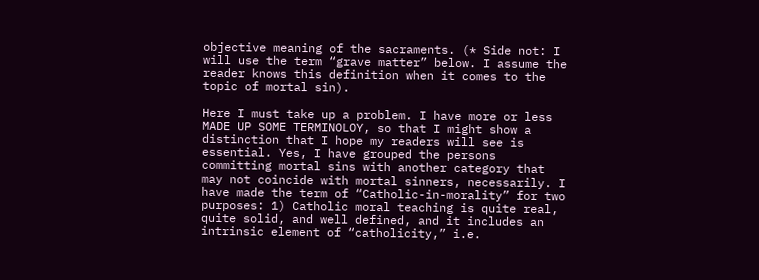objective meaning of the sacraments. (* Side not: I will use the term “grave matter” below. I assume the reader knows this definition when it comes to the topic of mortal sin).

Here I must take up a problem. I have more or less MADE UP SOME TERMINOLOY, so that I might show a distinction that I hope my readers will see is essential. Yes, I have grouped the persons committing mortal sins with another category that may not coincide with mortal sinners, necessarily. I have made the term of “Catholic-in-morality” for two purposes: 1) Catholic moral teaching is quite real, quite solid, and well defined, and it includes an intrinsic element of “catholicity,” i.e.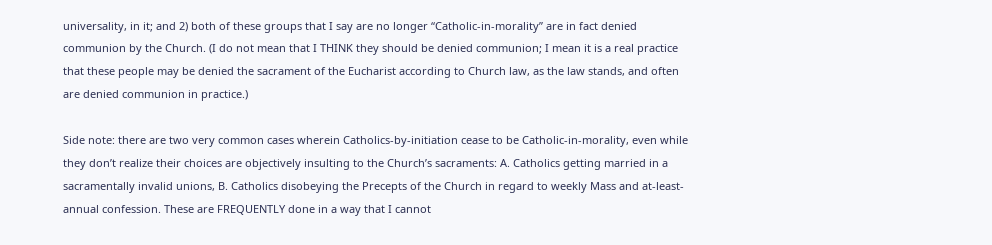universality, in it; and 2) both of these groups that I say are no longer “Catholic-in-morality” are in fact denied communion by the Church. (I do not mean that I THINK they should be denied communion; I mean it is a real practice that these people may be denied the sacrament of the Eucharist according to Church law, as the law stands, and often are denied communion in practice.)

Side note: there are two very common cases wherein Catholics-by-initiation cease to be Catholic-in-morality, even while they don’t realize their choices are objectively insulting to the Church’s sacraments: A. Catholics getting married in a sacramentally invalid unions, B. Catholics disobeying the Precepts of the Church in regard to weekly Mass and at-least-annual confession. These are FREQUENTLY done in a way that I cannot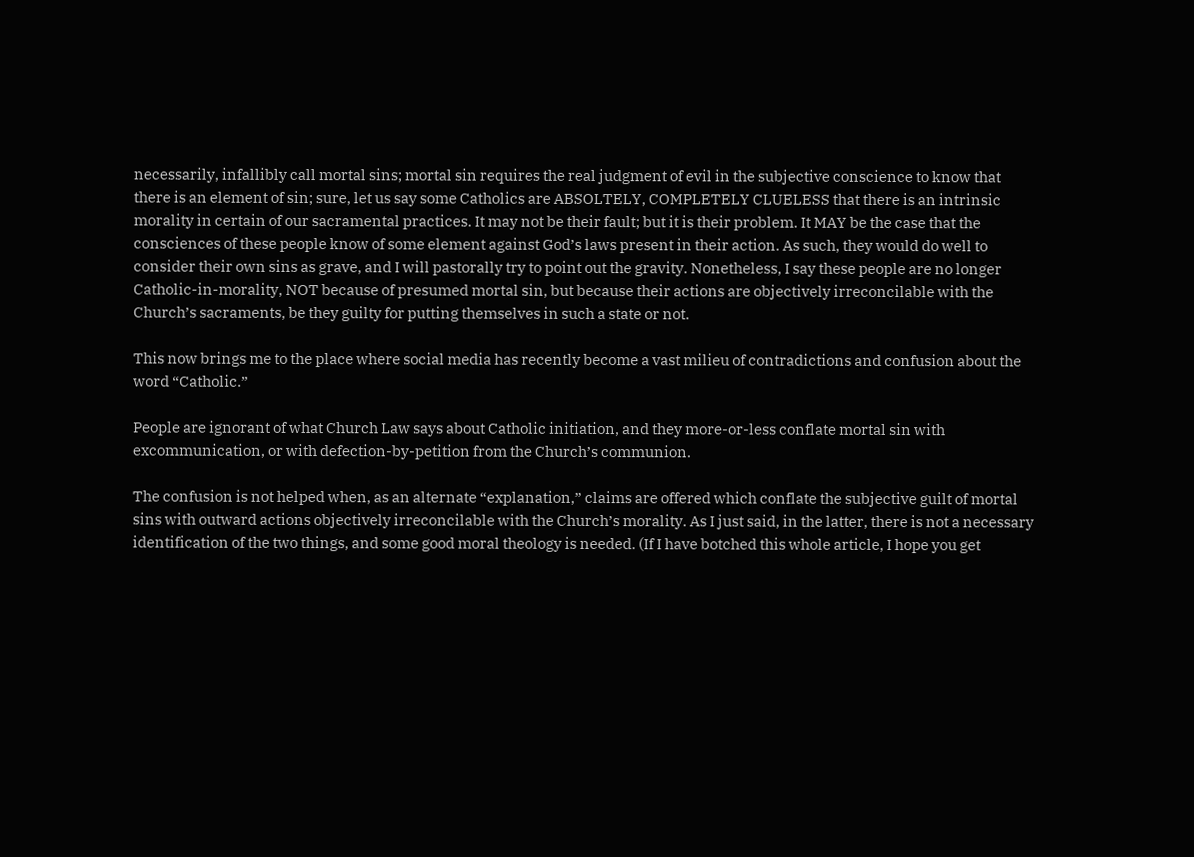necessarily, infallibly call mortal sins; mortal sin requires the real judgment of evil in the subjective conscience to know that there is an element of sin; sure, let us say some Catholics are ABSOLTELY, COMPLETELY CLUELESS that there is an intrinsic morality in certain of our sacramental practices. It may not be their fault; but it is their problem. It MAY be the case that the consciences of these people know of some element against God’s laws present in their action. As such, they would do well to consider their own sins as grave, and I will pastorally try to point out the gravity. Nonetheless, I say these people are no longer Catholic-in-morality, NOT because of presumed mortal sin, but because their actions are objectively irreconcilable with the Church’s sacraments, be they guilty for putting themselves in such a state or not.

This now brings me to the place where social media has recently become a vast milieu of contradictions and confusion about the word “Catholic.”

People are ignorant of what Church Law says about Catholic initiation, and they more-or-less conflate mortal sin with excommunication, or with defection-by-petition from the Church’s communion.

The confusion is not helped when, as an alternate “explanation,” claims are offered which conflate the subjective guilt of mortal sins with outward actions objectively irreconcilable with the Church’s morality. As I just said, in the latter, there is not a necessary identification of the two things, and some good moral theology is needed. (If I have botched this whole article, I hope you get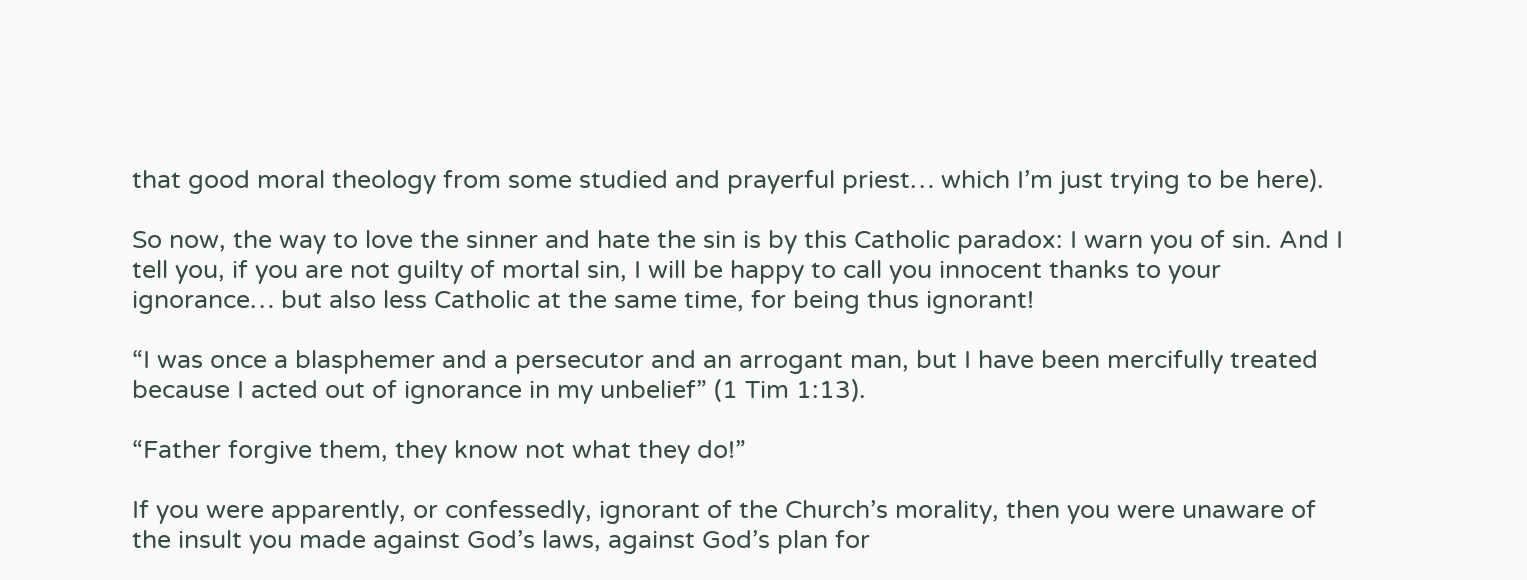that good moral theology from some studied and prayerful priest… which I’m just trying to be here).

So now, the way to love the sinner and hate the sin is by this Catholic paradox: I warn you of sin. And I tell you, if you are not guilty of mortal sin, I will be happy to call you innocent thanks to your ignorance… but also less Catholic at the same time, for being thus ignorant!

“I was once a blasphemer and a persecutor and an arrogant man, but I have been mercifully treated because I acted out of ignorance in my unbelief” (1 Tim 1:13).

“Father forgive them, they know not what they do!”

If you were apparently, or confessedly, ignorant of the Church’s morality, then you were unaware of the insult you made against God’s laws, against God’s plan for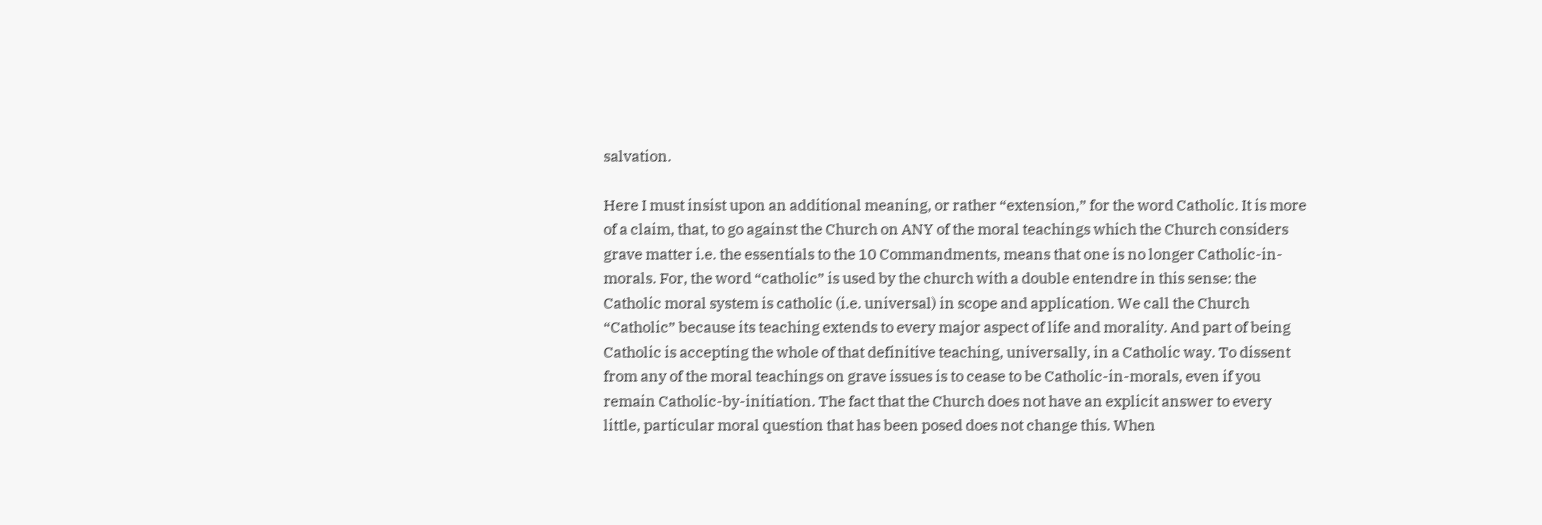salvation.

Here I must insist upon an additional meaning, or rather “extension,” for the word Catholic. It is more of a claim, that, to go against the Church on ANY of the moral teachings which the Church considers grave matter i.e. the essentials to the 10 Commandments, means that one is no longer Catholic-in-morals. For, the word “catholic” is used by the church with a double entendre in this sense: the Catholic moral system is catholic (i.e. universal) in scope and application. We call the Church “Catholic” because its teaching extends to every major aspect of life and morality. And part of being Catholic is accepting the whole of that definitive teaching, universally, in a Catholic way. To dissent from any of the moral teachings on grave issues is to cease to be Catholic-in-morals, even if you remain Catholic-by-initiation. The fact that the Church does not have an explicit answer to every little, particular moral question that has been posed does not change this. When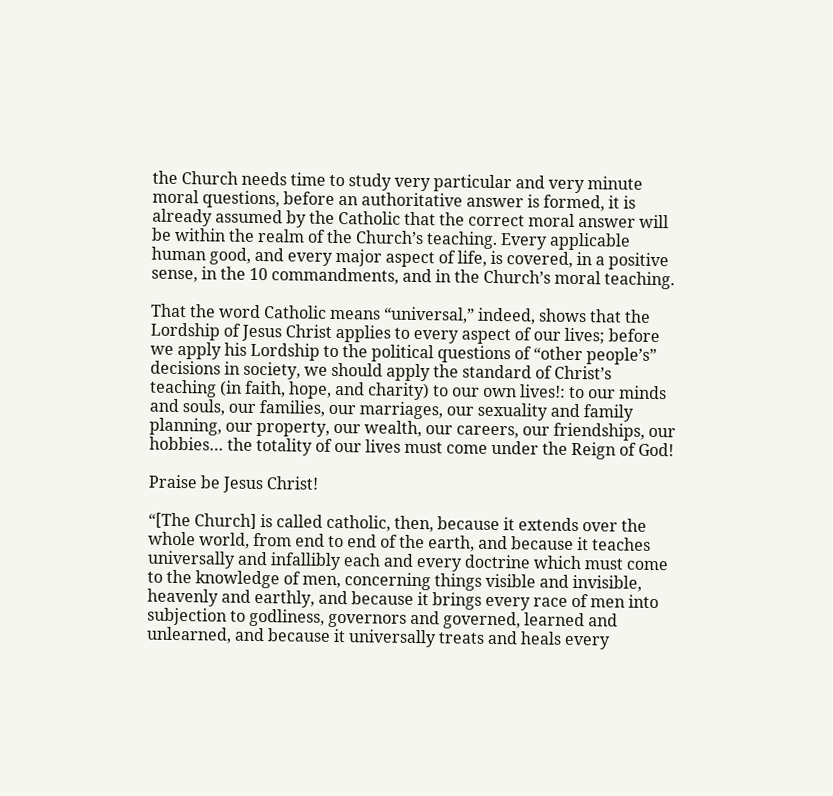the Church needs time to study very particular and very minute moral questions, before an authoritative answer is formed, it is already assumed by the Catholic that the correct moral answer will be within the realm of the Church’s teaching. Every applicable human good, and every major aspect of life, is covered, in a positive sense, in the 10 commandments, and in the Church’s moral teaching.

That the word Catholic means “universal,” indeed, shows that the Lordship of Jesus Christ applies to every aspect of our lives; before we apply his Lordship to the political questions of “other people’s” decisions in society, we should apply the standard of Christ’s teaching (in faith, hope, and charity) to our own lives!: to our minds and souls, our families, our marriages, our sexuality and family planning, our property, our wealth, our careers, our friendships, our hobbies… the totality of our lives must come under the Reign of God!

Praise be Jesus Christ!

“[The Church] is called catholic, then, because it extends over the whole world, from end to end of the earth, and because it teaches universally and infallibly each and every doctrine which must come to the knowledge of men, concerning things visible and invisible, heavenly and earthly, and because it brings every race of men into subjection to godliness, governors and governed, learned and unlearned, and because it universally treats and heals every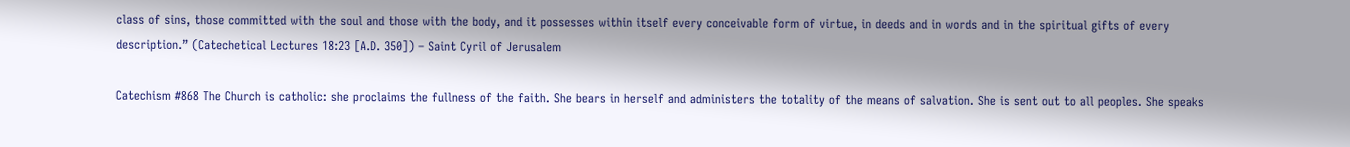class of sins, those committed with the soul and those with the body, and it possesses within itself every conceivable form of virtue, in deeds and in words and in the spiritual gifts of every description.” (Catechetical Lectures 18:23 [A.D. 350]) – Saint Cyril of Jerusalem

Catechism #868 The Church is catholic: she proclaims the fullness of the faith. She bears in herself and administers the totality of the means of salvation. She is sent out to all peoples. She speaks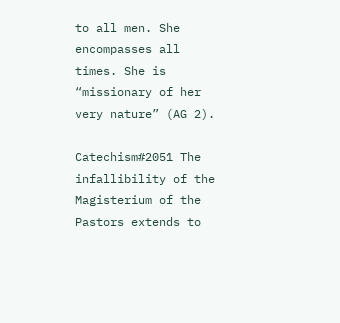to all men. She encompasses all times. She is “missionary of her very nature” (AG 2).

Catechism#2051 The infallibility of the Magisterium of the Pastors extends to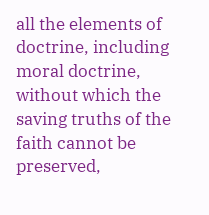all the elements of doctrine, including moral doctrine, without which the saving truths of the faith cannot be preserved,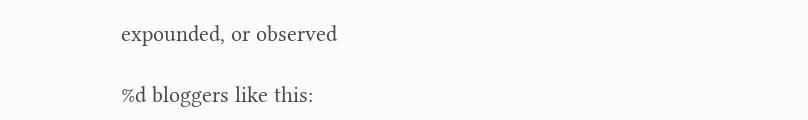expounded, or observed

%d bloggers like this: